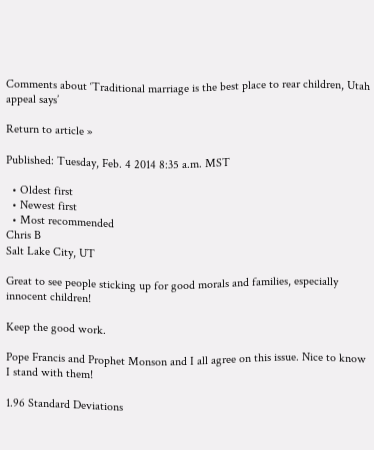Comments about ‘Traditional marriage is the best place to rear children, Utah appeal says’

Return to article »

Published: Tuesday, Feb. 4 2014 8:35 a.m. MST

  • Oldest first
  • Newest first
  • Most recommended
Chris B
Salt Lake City, UT

Great to see people sticking up for good morals and families, especially innocent children!

Keep the good work.

Pope Francis and Prophet Monson and I all agree on this issue. Nice to know I stand with them!

1.96 Standard Deviations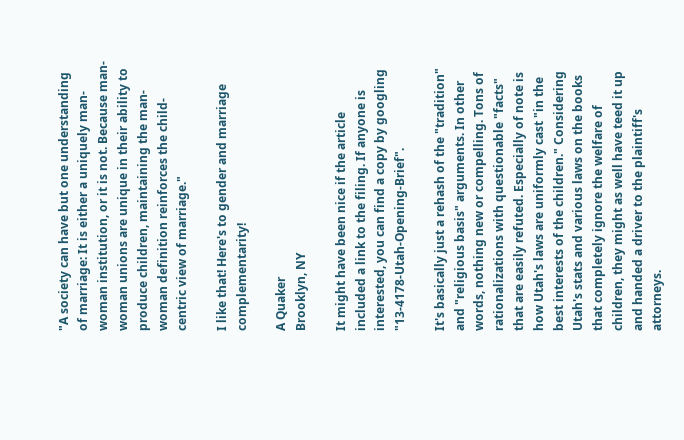"A society can have but one understanding of marriage: It is either a uniquely man-woman institution, or it is not. Because man-woman unions are unique in their ability to produce children, maintaining the man-woman definition reinforces the child-centric view of marriage."

I like that! Here's to gender and marriage complementarity!

A Quaker
Brooklyn, NY

It might have been nice if the article included a link to the filing. If anyone is interested, you can find a copy by googling "13-4178-Utah-Opening-Brief".

It's basically just a rehash of the "tradition" and "religious basis" arguments. In other words, nothing new or compelling. Tons of rationalizations with questionable "facts" that are easily refuted. Especially of note is how Utah's laws are uniformly cast "in the best interests of the children." Considering Utah's stats and various laws on the books that completely ignore the welfare of children, they might as well have teed it up and handed a driver to the plaintiff's attorneys.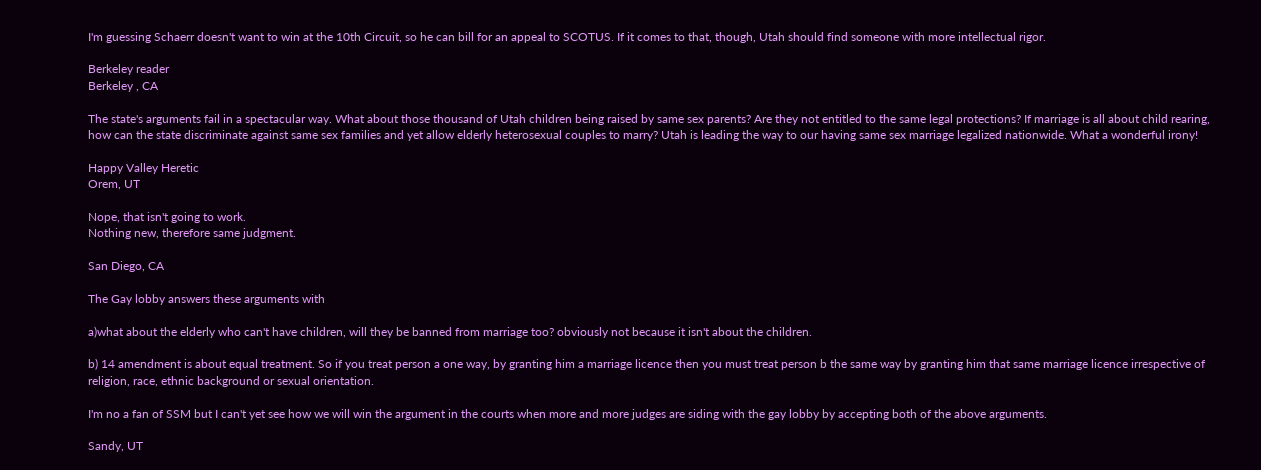I'm guessing Schaerr doesn't want to win at the 10th Circuit, so he can bill for an appeal to SCOTUS. If it comes to that, though, Utah should find someone with more intellectual rigor.

Berkeley reader
Berkeley , CA

The state's arguments fail in a spectacular way. What about those thousand of Utah children being raised by same sex parents? Are they not entitled to the same legal protections? If marriage is all about child rearing, how can the state discriminate against same sex families and yet allow elderly heterosexual couples to marry? Utah is leading the way to our having same sex marriage legalized nationwide. What a wonderful irony!

Happy Valley Heretic
Orem, UT

Nope, that isn't going to work.
Nothing new, therefore same judgment.

San Diego, CA

The Gay lobby answers these arguments with

a)what about the elderly who can't have children, will they be banned from marriage too? obviously not because it isn't about the children.

b) 14 amendment is about equal treatment. So if you treat person a one way, by granting him a marriage licence then you must treat person b the same way by granting him that same marriage licence irrespective of religion, race, ethnic background or sexual orientation.

I'm no a fan of SSM but I can't yet see how we will win the argument in the courts when more and more judges are siding with the gay lobby by accepting both of the above arguments.

Sandy, UT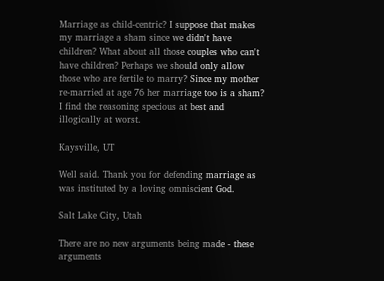Marriage as child-centric? I suppose that makes my marriage a sham since we didn't have children? What about all those couples who can't have children? Perhaps we should only allow those who are fertile to marry? Since my mother re-married at age 76 her marriage too is a sham? I find the reasoning specious at best and illogically at worst.

Kaysville, UT

Well said. Thank you for defending marriage as was instituted by a loving omniscient God.

Salt Lake City, Utah

There are no new arguments being made - these arguments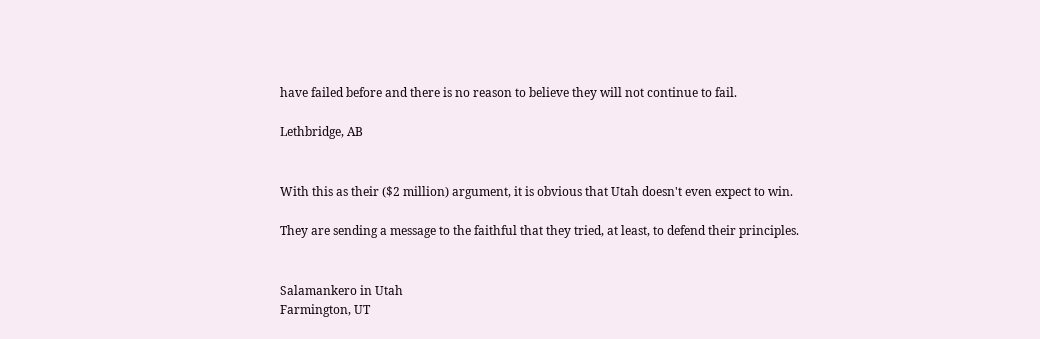have failed before and there is no reason to believe they will not continue to fail.

Lethbridge, AB


With this as their ($2 million) argument, it is obvious that Utah doesn't even expect to win.

They are sending a message to the faithful that they tried, at least, to defend their principles.


Salamankero in Utah
Farmington, UT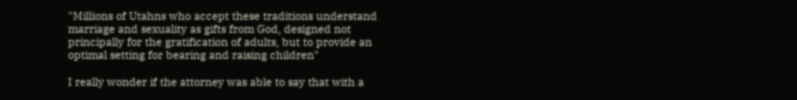"Millions of Utahns who accept these traditions understand marriage and sexuality as gifts from God, designed not principally for the gratification of adults, but to provide an optimal setting for bearing and raising children"

I really wonder if the attorney was able to say that with a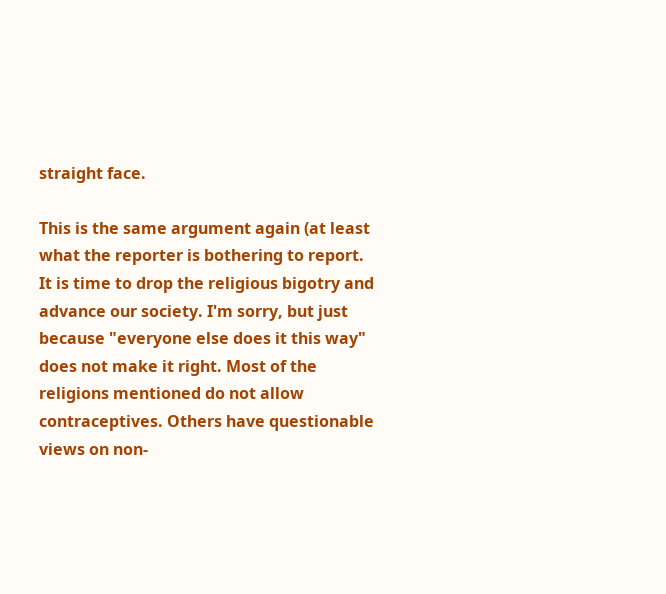straight face.

This is the same argument again (at least what the reporter is bothering to report. It is time to drop the religious bigotry and advance our society. I'm sorry, but just because "everyone else does it this way" does not make it right. Most of the religions mentioned do not allow contraceptives. Others have questionable views on non-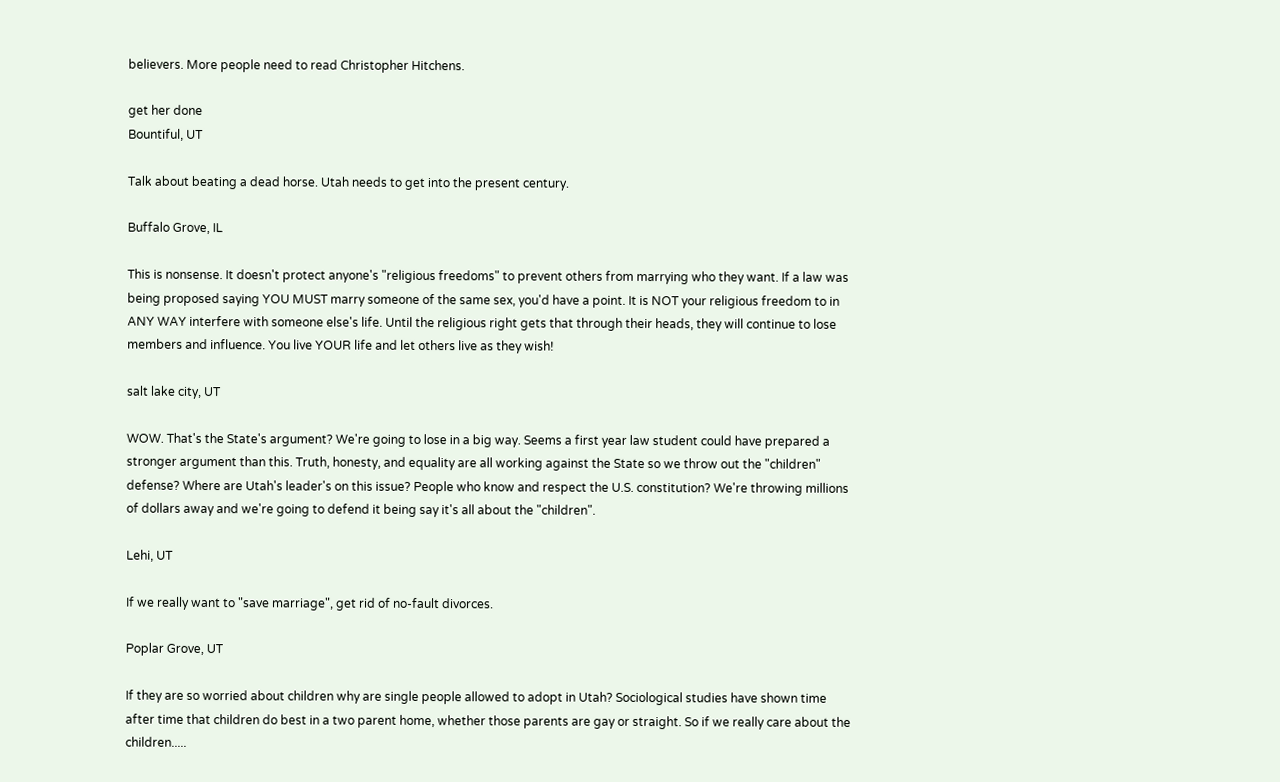believers. More people need to read Christopher Hitchens.

get her done
Bountiful, UT

Talk about beating a dead horse. Utah needs to get into the present century.

Buffalo Grove, IL

This is nonsense. It doesn't protect anyone's "religious freedoms" to prevent others from marrying who they want. If a law was being proposed saying YOU MUST marry someone of the same sex, you'd have a point. It is NOT your religious freedom to in ANY WAY interfere with someone else's life. Until the religious right gets that through their heads, they will continue to lose members and influence. You live YOUR life and let others live as they wish!

salt lake city, UT

WOW. That's the State's argument? We're going to lose in a big way. Seems a first year law student could have prepared a stronger argument than this. Truth, honesty, and equality are all working against the State so we throw out the "children" defense? Where are Utah's leader's on this issue? People who know and respect the U.S. constitution? We're throwing millions of dollars away and we're going to defend it being say it's all about the "children".

Lehi, UT

If we really want to "save marriage", get rid of no-fault divorces.

Poplar Grove, UT

If they are so worried about children why are single people allowed to adopt in Utah? Sociological studies have shown time after time that children do best in a two parent home, whether those parents are gay or straight. So if we really care about the children.....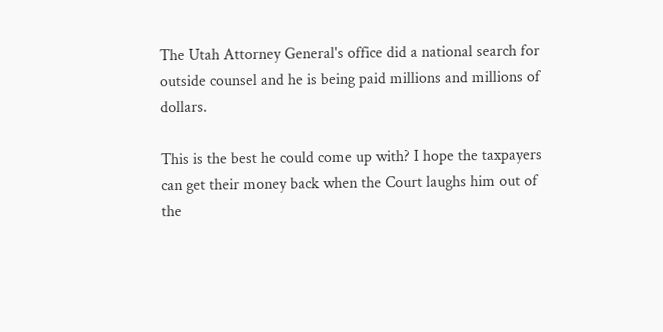The Utah Attorney General's office did a national search for outside counsel and he is being paid millions and millions of dollars.

This is the best he could come up with? I hope the taxpayers can get their money back when the Court laughs him out of the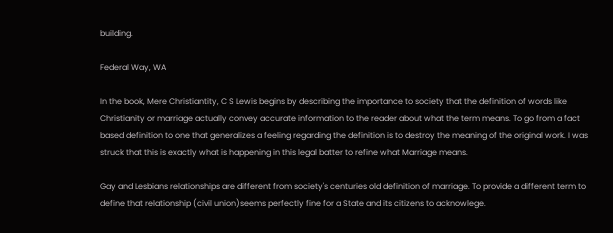building.

Federal Way, WA

In the book, Mere Christiantity, C S Lewis begins by describing the importance to society that the definition of words like Christianity or marriage actually convey accurate information to the reader about what the term means. To go from a fact based definition to one that generalizes a feeling regarding the definition is to destroy the meaning of the original work. I was struck that this is exactly what is happening in this legal batter to refine what Marriage means.

Gay and Lesbians relationships are different from society's centuries old definition of marriage. To provide a different term to define that relationship (civil union)seems perfectly fine for a State and its citizens to acknowlege.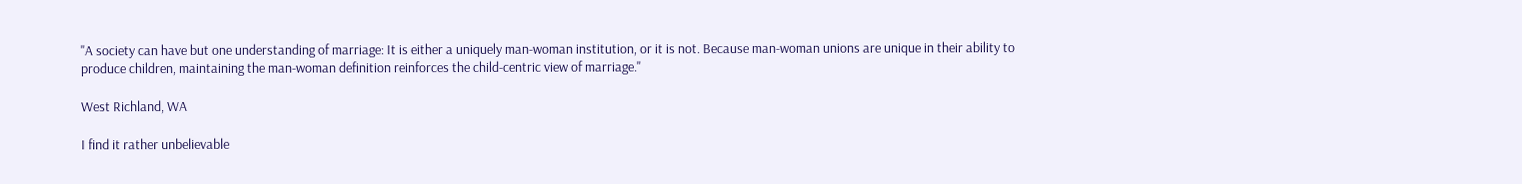"A society can have but one understanding of marriage: It is either a uniquely man-woman institution, or it is not. Because man-woman unions are unique in their ability to produce children, maintaining the man-woman definition reinforces the child-centric view of marriage."

West Richland, WA

I find it rather unbelievable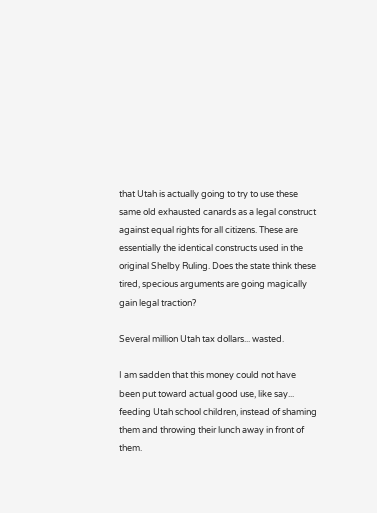that Utah is actually going to try to use these same old exhausted canards as a legal construct against equal rights for all citizens. These are essentially the identical constructs used in the original Shelby Ruling. Does the state think these tired, specious arguments are going magically gain legal traction?

Several million Utah tax dollars... wasted.

I am sadden that this money could not have been put toward actual good use, like say... feeding Utah school children, instead of shaming them and throwing their lunch away in front of them.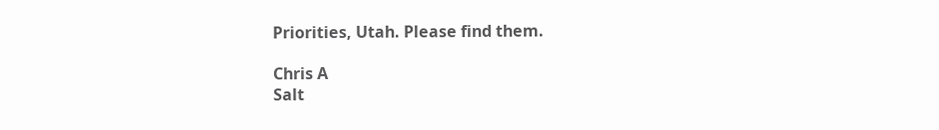Priorities, Utah. Please find them.

Chris A
Salt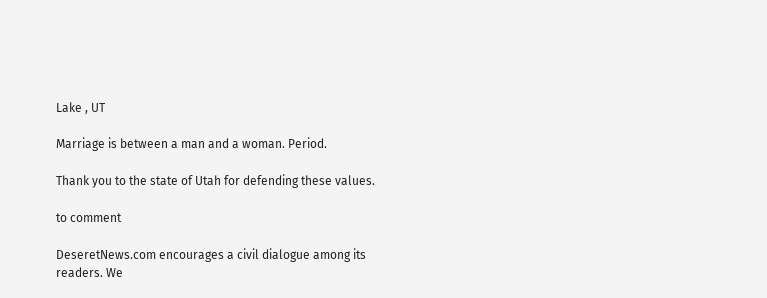Lake , UT

Marriage is between a man and a woman. Period.

Thank you to the state of Utah for defending these values.

to comment

DeseretNews.com encourages a civil dialogue among its readers. We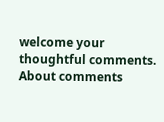welcome your thoughtful comments.
About comments